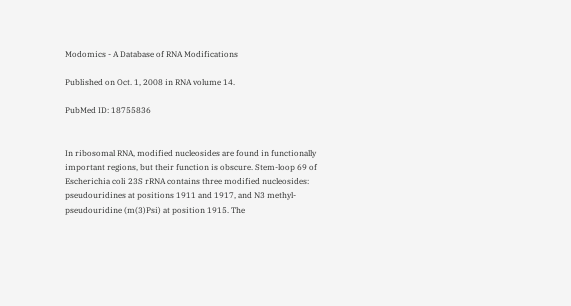Modomics - A Database of RNA Modifications

Published on Oct. 1, 2008 in RNA volume 14.

PubMed ID: 18755836


In ribosomal RNA, modified nucleosides are found in functionally important regions, but their function is obscure. Stem-loop 69 of Escherichia coli 23S rRNA contains three modified nucleosides: pseudouridines at positions 1911 and 1917, and N3 methyl-pseudouridine (m(3)Psi) at position 1915. The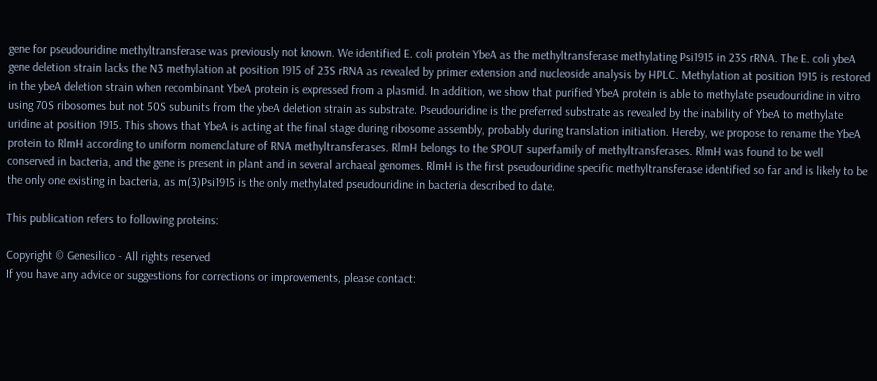gene for pseudouridine methyltransferase was previously not known. We identified E. coli protein YbeA as the methyltransferase methylating Psi1915 in 23S rRNA. The E. coli ybeA gene deletion strain lacks the N3 methylation at position 1915 of 23S rRNA as revealed by primer extension and nucleoside analysis by HPLC. Methylation at position 1915 is restored in the ybeA deletion strain when recombinant YbeA protein is expressed from a plasmid. In addition, we show that purified YbeA protein is able to methylate pseudouridine in vitro using 70S ribosomes but not 50S subunits from the ybeA deletion strain as substrate. Pseudouridine is the preferred substrate as revealed by the inability of YbeA to methylate uridine at position 1915. This shows that YbeA is acting at the final stage during ribosome assembly, probably during translation initiation. Hereby, we propose to rename the YbeA protein to RlmH according to uniform nomenclature of RNA methyltransferases. RlmH belongs to the SPOUT superfamily of methyltransferases. RlmH was found to be well conserved in bacteria, and the gene is present in plant and in several archaeal genomes. RlmH is the first pseudouridine specific methyltransferase identified so far and is likely to be the only one existing in bacteria, as m(3)Psi1915 is the only methylated pseudouridine in bacteria described to date.

This publication refers to following proteins:

Copyright © Genesilico - All rights reserved
If you have any advice or suggestions for corrections or improvements, please contact: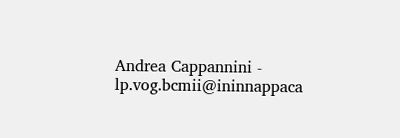Andrea Cappannini - lp.vog.bcmii@ininnappaca